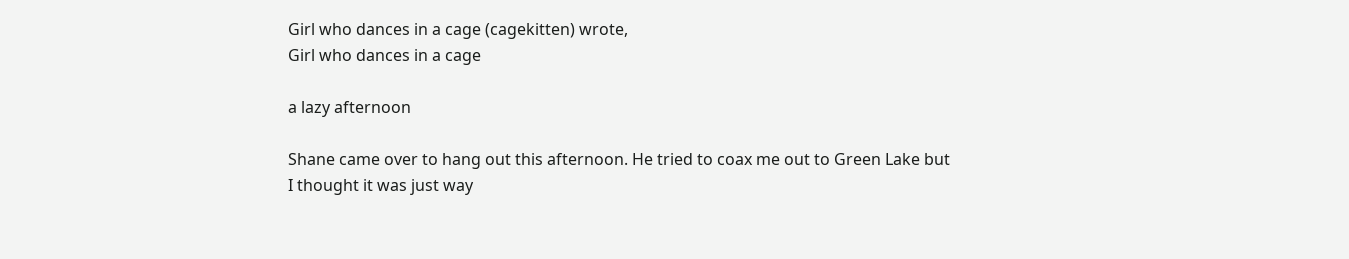Girl who dances in a cage (cagekitten) wrote,
Girl who dances in a cage

a lazy afternoon

Shane came over to hang out this afternoon. He tried to coax me out to Green Lake but I thought it was just way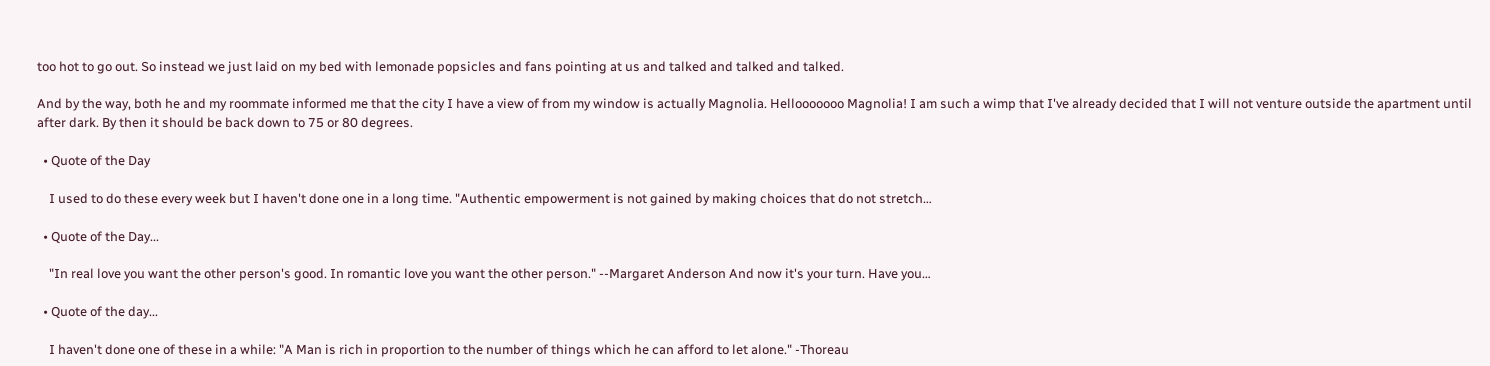too hot to go out. So instead we just laid on my bed with lemonade popsicles and fans pointing at us and talked and talked and talked.

And by the way, both he and my roommate informed me that the city I have a view of from my window is actually Magnolia. Hellooooooo Magnolia! I am such a wimp that I've already decided that I will not venture outside the apartment until after dark. By then it should be back down to 75 or 80 degrees.

  • Quote of the Day

    I used to do these every week but I haven't done one in a long time. "Authentic empowerment is not gained by making choices that do not stretch…

  • Quote of the Day...

    "In real love you want the other person's good. In romantic love you want the other person." --Margaret Anderson And now it's your turn. Have you…

  • Quote of the day...

    I haven't done one of these in a while: "A Man is rich in proportion to the number of things which he can afford to let alone." -Thoreau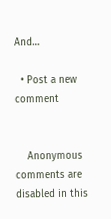And…

  • Post a new comment


    Anonymous comments are disabled in this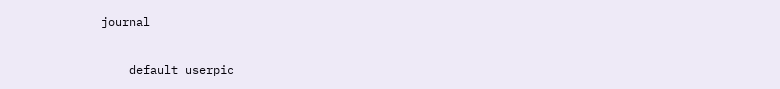journal

    default userpic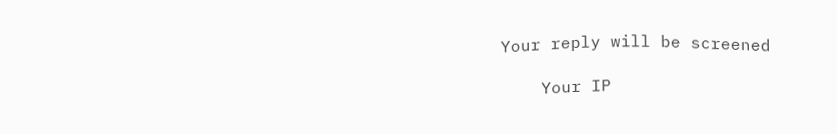Your reply will be screened

    Your IP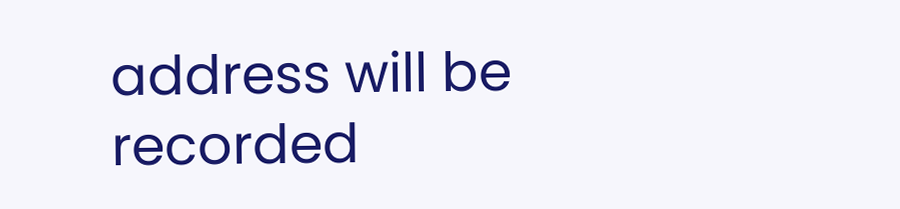address will be recorded